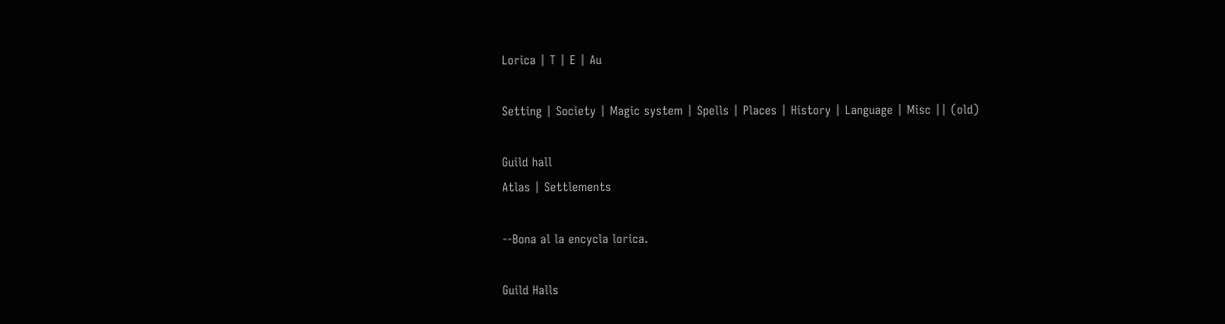Lorica | T | E | Au

Setting | Society | Magic system | Spells | Places | History | Language | Misc || (old)

Guild hall
Atlas | Settlements

--Bona al la encycla lorica.

Guild Halls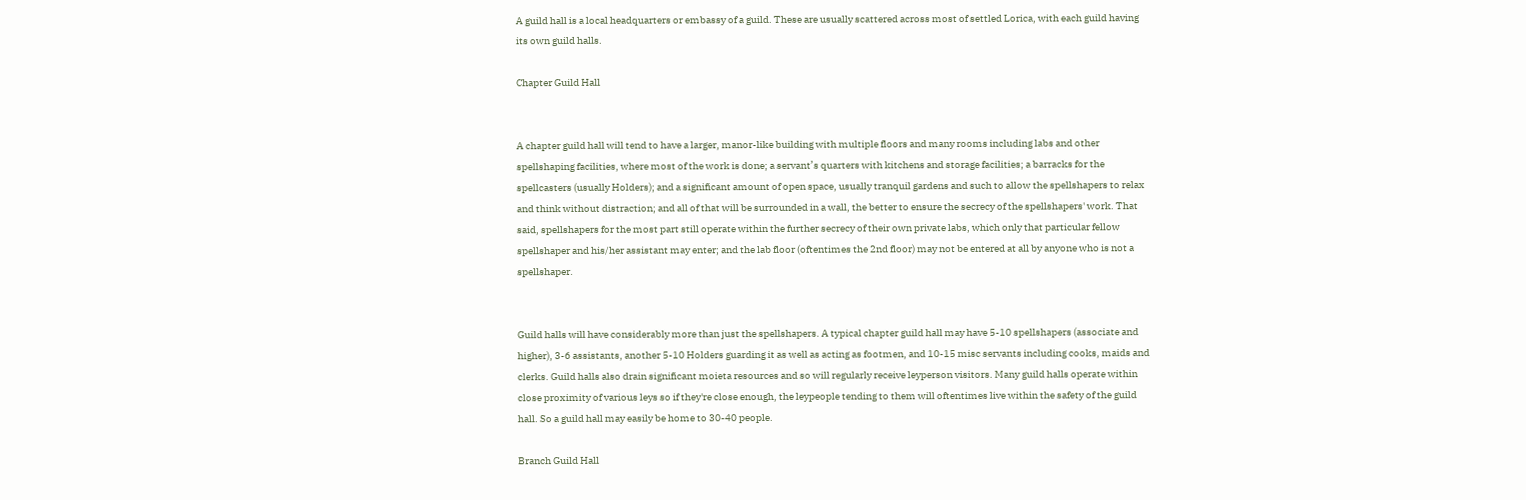A guild hall is a local headquarters or embassy of a guild. These are usually scattered across most of settled Lorica, with each guild having its own guild halls.

Chapter Guild Hall


A chapter guild hall will tend to have a larger, manor-like building with multiple floors and many rooms including labs and other spellshaping facilities, where most of the work is done; a servant’s quarters with kitchens and storage facilities; a barracks for the spellcasters (usually Holders); and a significant amount of open space, usually tranquil gardens and such to allow the spellshapers to relax and think without distraction; and all of that will be surrounded in a wall, the better to ensure the secrecy of the spellshapers' work. That said, spellshapers for the most part still operate within the further secrecy of their own private labs, which only that particular fellow spellshaper and his/her assistant may enter; and the lab floor (oftentimes the 2nd floor) may not be entered at all by anyone who is not a spellshaper.


Guild halls will have considerably more than just the spellshapers. A typical chapter guild hall may have 5-10 spellshapers (associate and higher), 3-6 assistants, another 5-10 Holders guarding it as well as acting as footmen, and 10-15 misc servants including cooks, maids and clerks. Guild halls also drain significant moieta resources and so will regularly receive leyperson visitors. Many guild halls operate within close proximity of various leys so if they're close enough, the leypeople tending to them will oftentimes live within the safety of the guild hall. So a guild hall may easily be home to 30-40 people.

Branch Guild Hall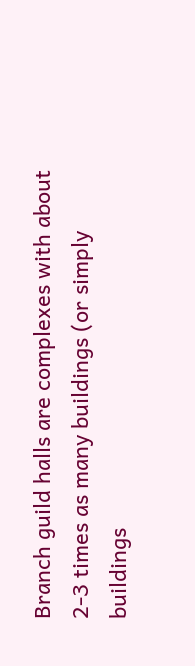Branch guild halls are complexes with about 2-3 times as many buildings (or simply buildings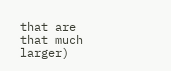that are that much larger)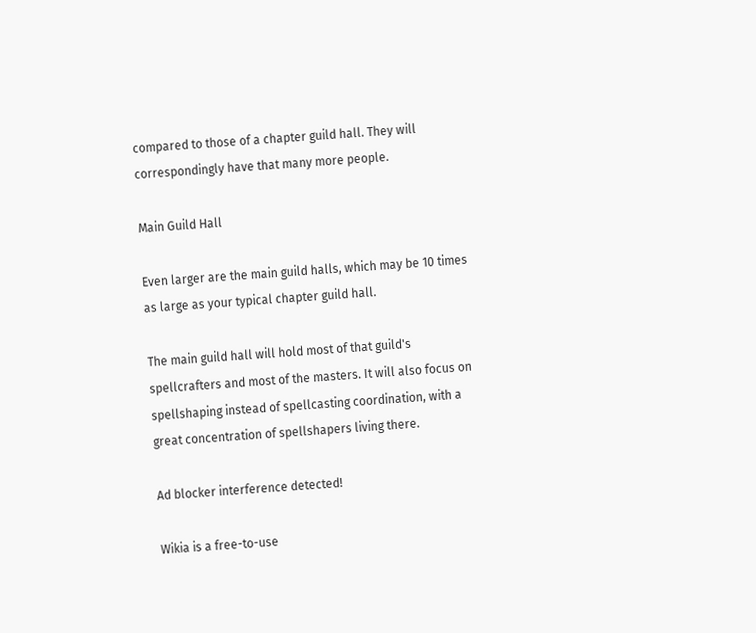compared to those of a chapter guild hall. They will correspondingly have that many more people.

Main Guild Hall

Even larger are the main guild halls, which may be 10 times as large as your typical chapter guild hall.

The main guild hall will hold most of that guild's spellcrafters and most of the masters. It will also focus on spellshaping instead of spellcasting coordination, with a great concentration of spellshapers living there.

Ad blocker interference detected!

Wikia is a free-to-use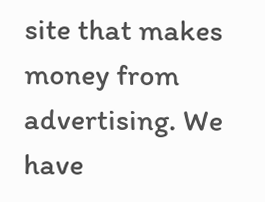site that makes money from advertising. We have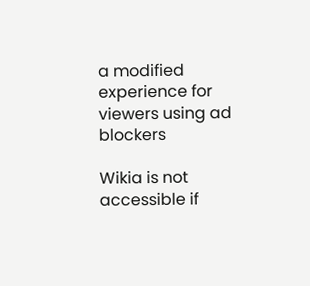a modified experience for viewers using ad blockers

Wikia is not accessible if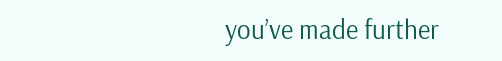you’ve made further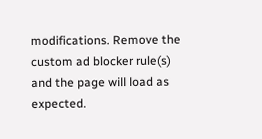modifications. Remove the custom ad blocker rule(s) and the page will load as expected.